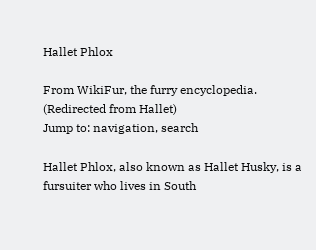Hallet Phlox

From WikiFur, the furry encyclopedia.
(Redirected from Hallet)
Jump to: navigation, search

Hallet Phlox, also known as Hallet Husky, is a fursuiter who lives in South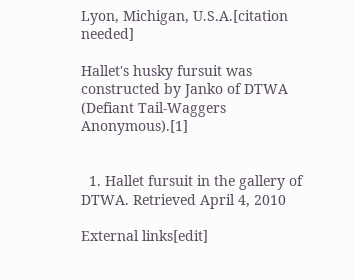Lyon, Michigan, U.S.A.[citation needed]

Hallet's husky fursuit was constructed by Janko of DTWA (Defiant Tail-Waggers Anonymous).[1]


  1. Hallet fursuit in the gallery of DTWA. Retrieved April 4, 2010

External links[edit]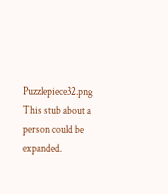Puzzlepiece32.png This stub about a person could be expanded.